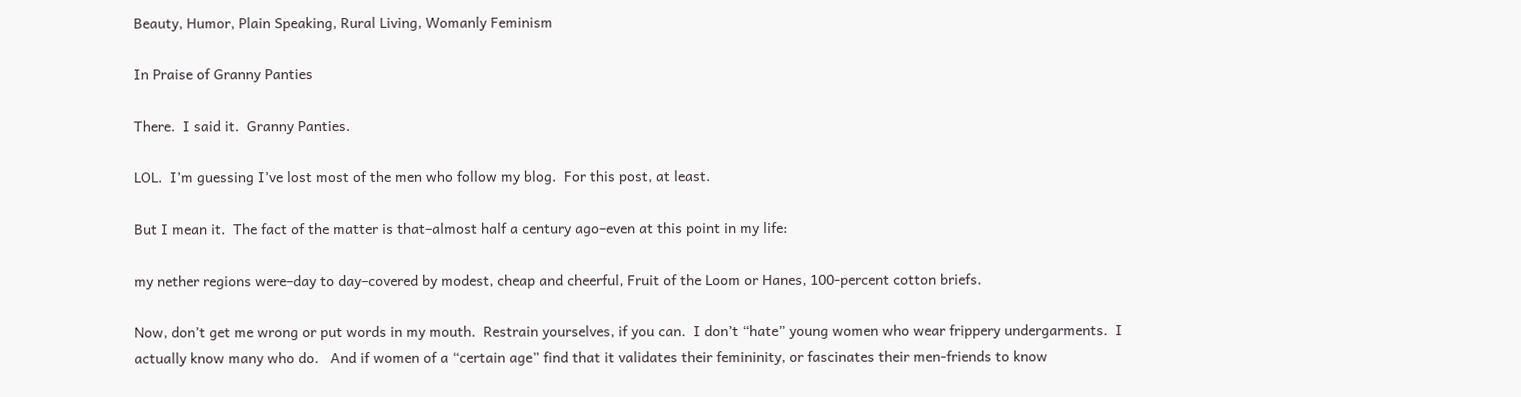Beauty, Humor, Plain Speaking, Rural Living, Womanly Feminism

In Praise of Granny Panties

There.  I said it.  Granny Panties.

LOL.  I’m guessing I’ve lost most of the men who follow my blog.  For this post, at least.

But I mean it.  The fact of the matter is that–almost half a century ago–even at this point in my life:

my nether regions were–day to day–covered by modest, cheap and cheerful, Fruit of the Loom or Hanes, 100-percent cotton briefs.

Now, don’t get me wrong or put words in my mouth.  Restrain yourselves, if you can.  I don’t “hate” young women who wear frippery undergarments.  I actually know many who do.   And if women of a “certain age” find that it validates their femininity, or fascinates their men-friends to know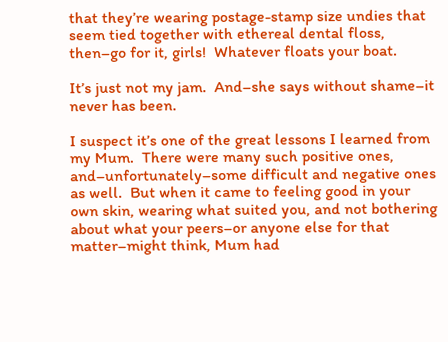that they’re wearing postage-stamp size undies that seem tied together with ethereal dental floss, then–go for it, girls!  Whatever floats your boat.

It’s just not my jam.  And–she says without shame–it never has been.

I suspect it’s one of the great lessons I learned from my Mum.  There were many such positive ones, and–unfortunately–some difficult and negative ones as well.  But when it came to feeling good in your own skin, wearing what suited you, and not bothering about what your peers–or anyone else for that matter–might think, Mum had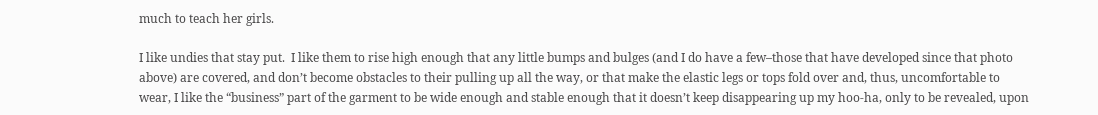much to teach her girls.

I like undies that stay put.  I like them to rise high enough that any little bumps and bulges (and I do have a few–those that have developed since that photo above) are covered, and don’t become obstacles to their pulling up all the way, or that make the elastic legs or tops fold over and, thus, uncomfortable to wear, I like the “business” part of the garment to be wide enough and stable enough that it doesn’t keep disappearing up my hoo-ha, only to be revealed, upon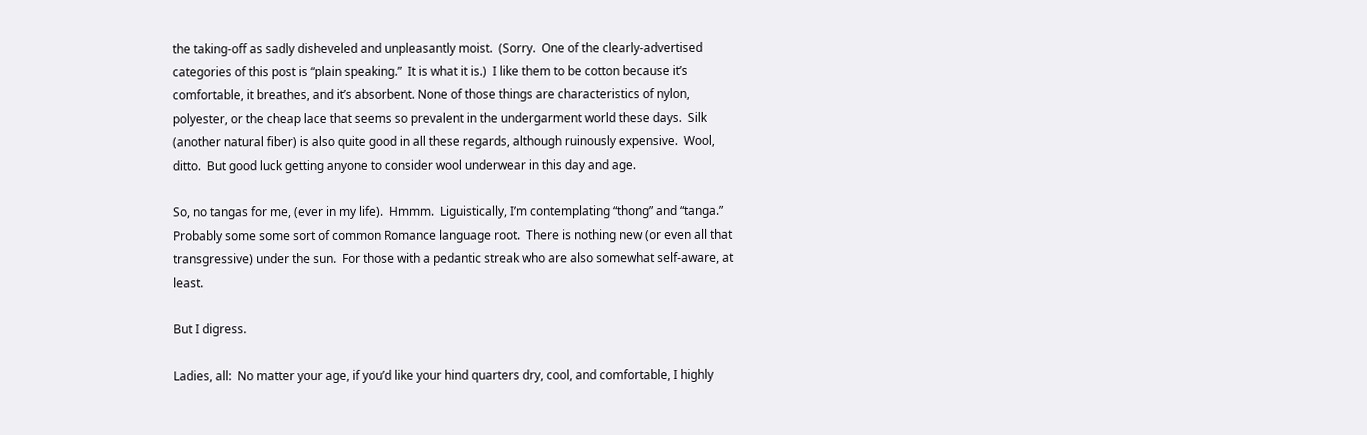the taking-off as sadly disheveled and unpleasantly moist.  (Sorry.  One of the clearly-advertised categories of this post is “plain speaking.”  It is what it is.)  I like them to be cotton because it’s comfortable, it breathes, and it’s absorbent. None of those things are characteristics of nylon, polyester, or the cheap lace that seems so prevalent in the undergarment world these days.  Silk (another natural fiber) is also quite good in all these regards, although ruinously expensive.  Wool, ditto.  But good luck getting anyone to consider wool underwear in this day and age.

So, no tangas for me, (ever in my life).  Hmmm.  Liguistically, I’m contemplating “thong” and “tanga.”  Probably some some sort of common Romance language root.  There is nothing new (or even all that transgressive) under the sun.  For those with a pedantic streak who are also somewhat self-aware, at least.

But I digress.

Ladies, all:  No matter your age, if you’d like your hind quarters dry, cool, and comfortable, I highly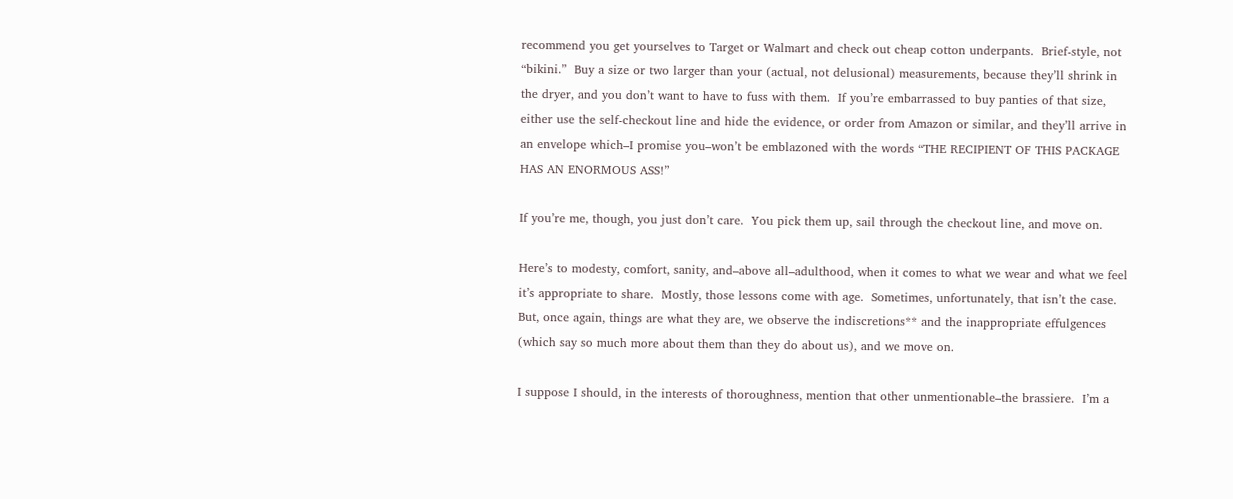recommend you get yourselves to Target or Walmart and check out cheap cotton underpants.  Brief-style, not “bikini.”  Buy a size or two larger than your (actual, not delusional) measurements, because they’ll shrink in the dryer, and you don’t want to have to fuss with them.  If you’re embarrassed to buy panties of that size, either use the self-checkout line and hide the evidence, or order from Amazon or similar, and they’ll arrive in an envelope which–I promise you–won’t be emblazoned with the words “THE RECIPIENT OF THIS PACKAGE HAS AN ENORMOUS ASS!”

If you’re me, though, you just don’t care.  You pick them up, sail through the checkout line, and move on.

Here’s to modesty, comfort, sanity, and–above all–adulthood, when it comes to what we wear and what we feel it’s appropriate to share.  Mostly, those lessons come with age.  Sometimes, unfortunately, that isn’t the case.  But, once again, things are what they are, we observe the indiscretions** and the inappropriate effulgences (which say so much more about them than they do about us), and we move on.

I suppose I should, in the interests of thoroughness, mention that other unmentionable–the brassiere.  I’m a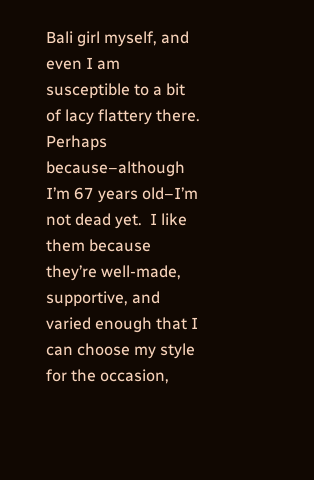Bali girl myself, and even I am susceptible to a bit of lacy flattery there.  Perhaps because–although I’m 67 years old–I’m not dead yet.  I like them because they’re well-made, supportive, and varied enough that I can choose my style for the occasion,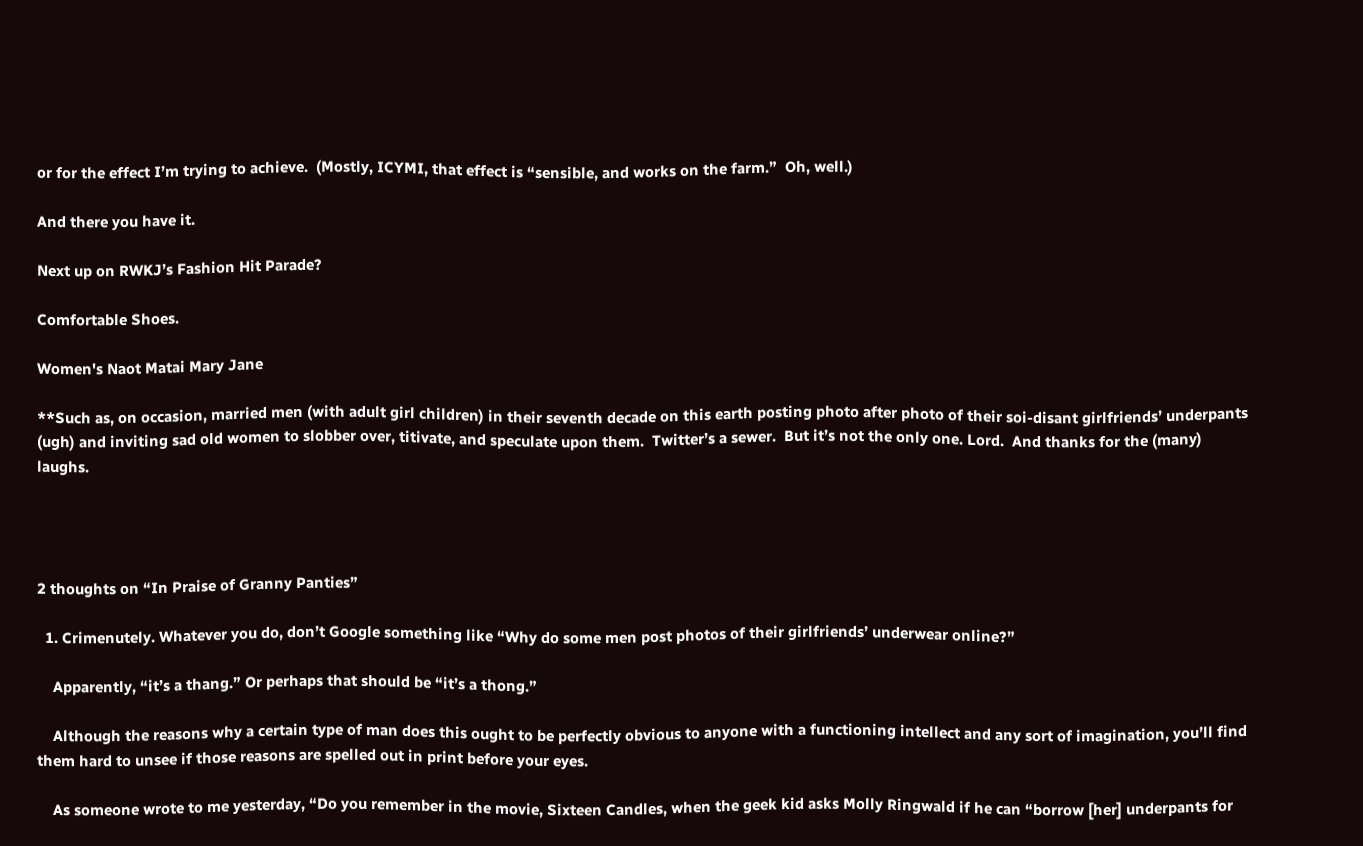or for the effect I’m trying to achieve.  (Mostly, ICYMI, that effect is “sensible, and works on the farm.”  Oh, well.)

And there you have it.

Next up on RWKJ’s Fashion Hit Parade?

Comfortable Shoes.

Women's Naot Matai Mary Jane

**Such as, on occasion, married men (with adult girl children) in their seventh decade on this earth posting photo after photo of their soi-disant girlfriends’ underpants (ugh) and inviting sad old women to slobber over, titivate, and speculate upon them.  Twitter’s a sewer.  But it’s not the only one. Lord.  And thanks for the (many) laughs.




2 thoughts on “In Praise of Granny Panties”

  1. Crimenutely. Whatever you do, don’t Google something like “Why do some men post photos of their girlfriends’ underwear online?”

    Apparently, “it’s a thang.” Or perhaps that should be “it’s a thong.”

    Although the reasons why a certain type of man does this ought to be perfectly obvious to anyone with a functioning intellect and any sort of imagination, you’ll find them hard to unsee if those reasons are spelled out in print before your eyes.

    As someone wrote to me yesterday, “Do you remember in the movie, Sixteen Candles, when the geek kid asks Molly Ringwald if he can “borrow [her] underpants for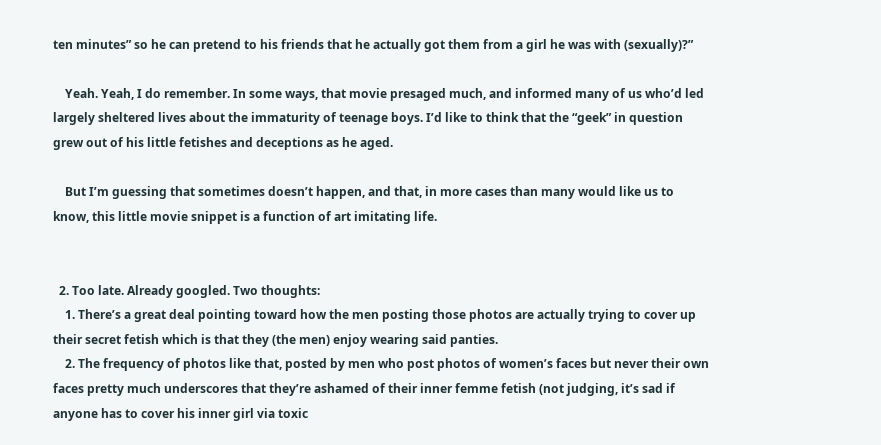ten minutes” so he can pretend to his friends that he actually got them from a girl he was with (sexually)?”

    Yeah. Yeah, I do remember. In some ways, that movie presaged much, and informed many of us who’d led largely sheltered lives about the immaturity of teenage boys. I’d like to think that the “geek” in question grew out of his little fetishes and deceptions as he aged.

    But I’m guessing that sometimes doesn’t happen, and that, in more cases than many would like us to know, this little movie snippet is a function of art imitating life.


  2. Too late. Already googled. Two thoughts:
    1. There’s a great deal pointing toward how the men posting those photos are actually trying to cover up their secret fetish which is that they (the men) enjoy wearing said panties.
    2. The frequency of photos like that, posted by men who post photos of women’s faces but never their own faces pretty much underscores that they’re ashamed of their inner femme fetish (not judging, it’s sad if anyone has to cover his inner girl via toxic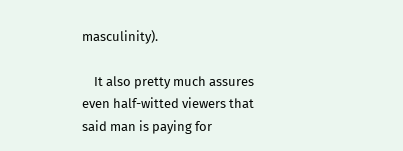masculinity).

    It also pretty much assures even half-witted viewers that said man is paying for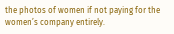the photos of women if not paying for the women’s company entirely.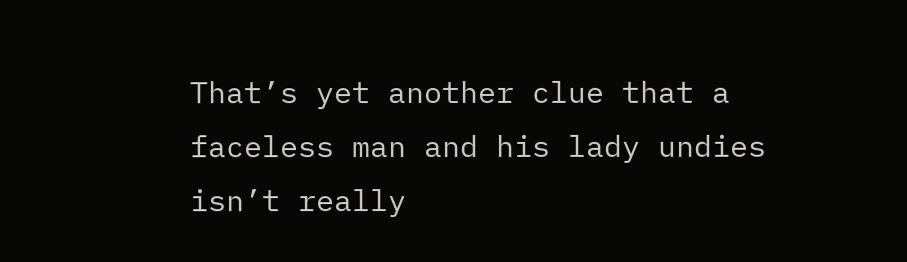That’s yet another clue that a faceless man and his lady undies isn’t really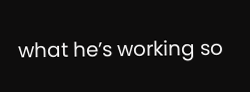what he’s working so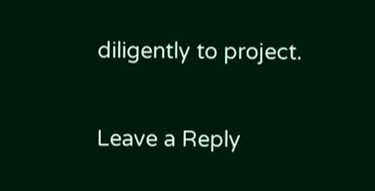diligently to project.

Leave a Reply